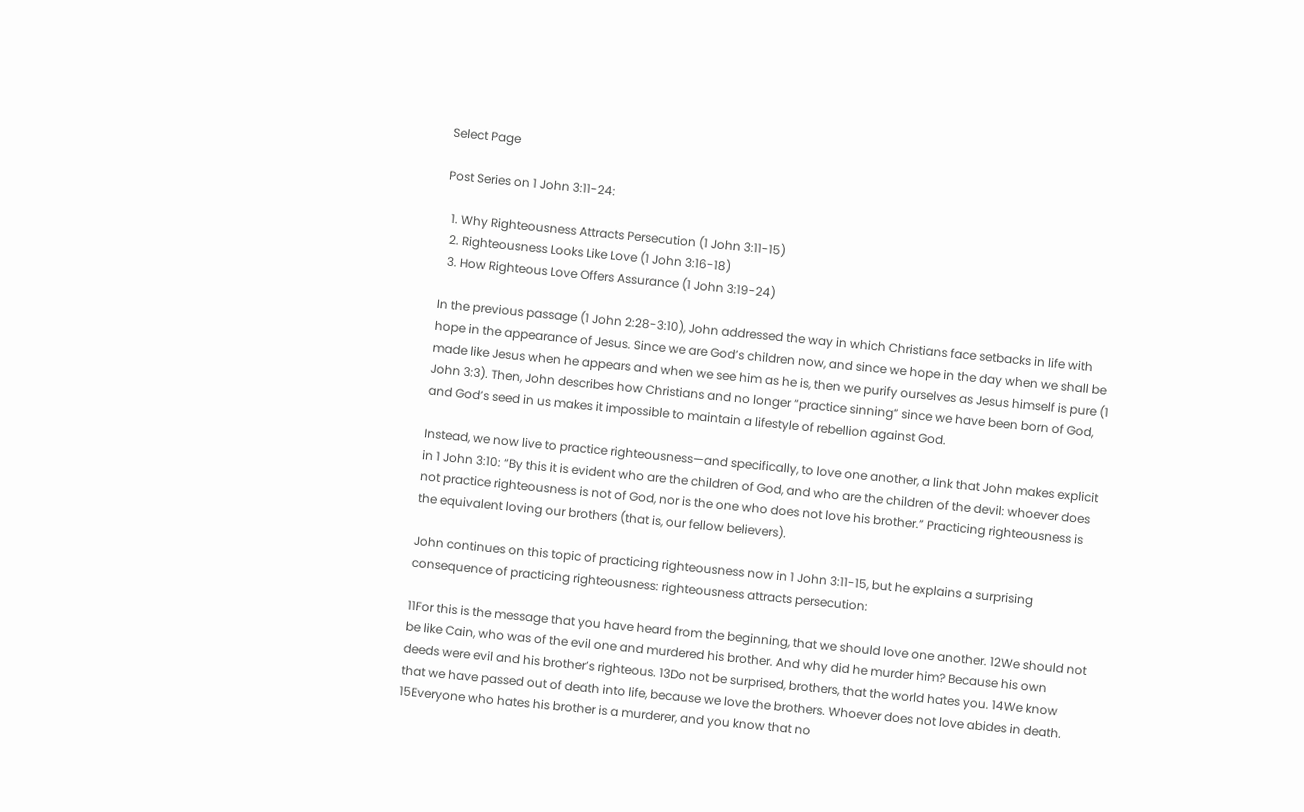Select Page

Post Series on 1 John 3:11-24:

  1. Why Righteousness Attracts Persecution (1 John 3:11-15)
  2. Righteousness Looks Like Love (1 John 3:16-18)
  3. How Righteous Love Offers Assurance (1 John 3:19-24)

In the previous passage (1 John 2:28-3:10), John addressed the way in which Christians face setbacks in life with hope in the appearance of Jesus. Since we are God’s children now, and since we hope in the day when we shall be made like Jesus when he appears and when we see him as he is, then we purify ourselves as Jesus himself is pure (1 John 3:3). Then, John describes how Christians and no longer “practice sinning” since we have been born of God, and God’s seed in us makes it impossible to maintain a lifestyle of rebellion against God.

Instead, we now live to practice righteousness—and specifically, to love one another, a link that John makes explicit in 1 John 3:10: “By this it is evident who are the children of God, and who are the children of the devil: whoever does not practice righteousness is not of God, nor is the one who does not love his brother.” Practicing righteousness is the equivalent loving our brothers (that is, our fellow believers).

John continues on this topic of practicing righteousness now in 1 John 3:11-15, but he explains a surprising consequence of practicing righteousness: righteousness attracts persecution:

11For this is the message that you have heard from the beginning, that we should love one another. 12We should not be like Cain, who was of the evil one and murdered his brother. And why did he murder him? Because his own deeds were evil and his brother’s righteous. 13Do not be surprised, brothers, that the world hates you. 14We know that we have passed out of death into life, because we love the brothers. Whoever does not love abides in death. 15Everyone who hates his brother is a murderer, and you know that no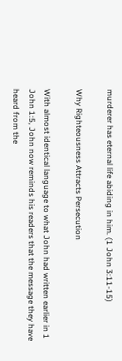murderer has eternal life abiding in him. (1 John 3:11-15)

Why Righteousness Attracts Persecution

With almost identical language to what John had written earlier in 1 John 1:5, John now reminds his readers that the message they have heard from the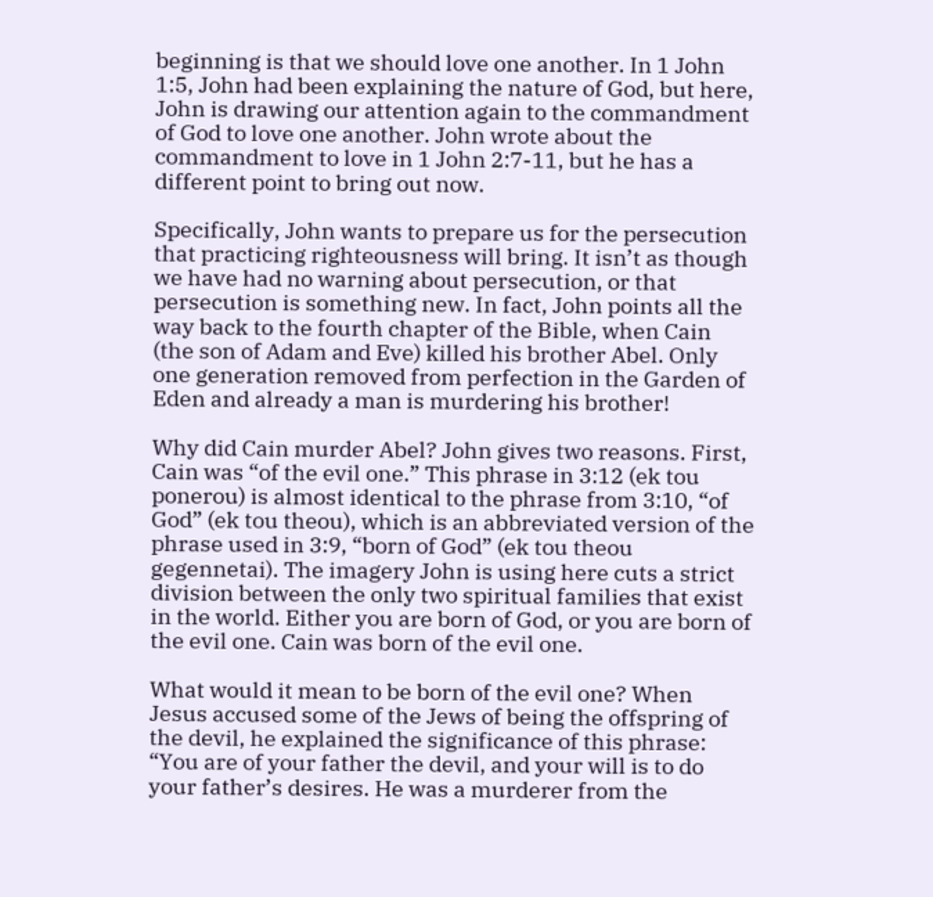beginning is that we should love one another. In 1 John 1:5, John had been explaining the nature of God, but here, John is drawing our attention again to the commandment of God to love one another. John wrote about the commandment to love in 1 John 2:7-11, but he has a different point to bring out now.

Specifically, John wants to prepare us for the persecution that practicing righteousness will bring. It isn’t as though we have had no warning about persecution, or that persecution is something new. In fact, John points all the way back to the fourth chapter of the Bible, when Cain (the son of Adam and Eve) killed his brother Abel. Only one generation removed from perfection in the Garden of Eden and already a man is murdering his brother!

Why did Cain murder Abel? John gives two reasons. First, Cain was “of the evil one.” This phrase in 3:12 (ek tou ponerou) is almost identical to the phrase from 3:10, “of God” (ek tou theou), which is an abbreviated version of the phrase used in 3:9, “born of God” (ek tou theou gegennetai). The imagery John is using here cuts a strict division between the only two spiritual families that exist in the world. Either you are born of God, or you are born of the evil one. Cain was born of the evil one.

What would it mean to be born of the evil one? When Jesus accused some of the Jews of being the offspring of the devil, he explained the significance of this phrase: “You are of your father the devil, and your will is to do your father’s desires. He was a murderer from the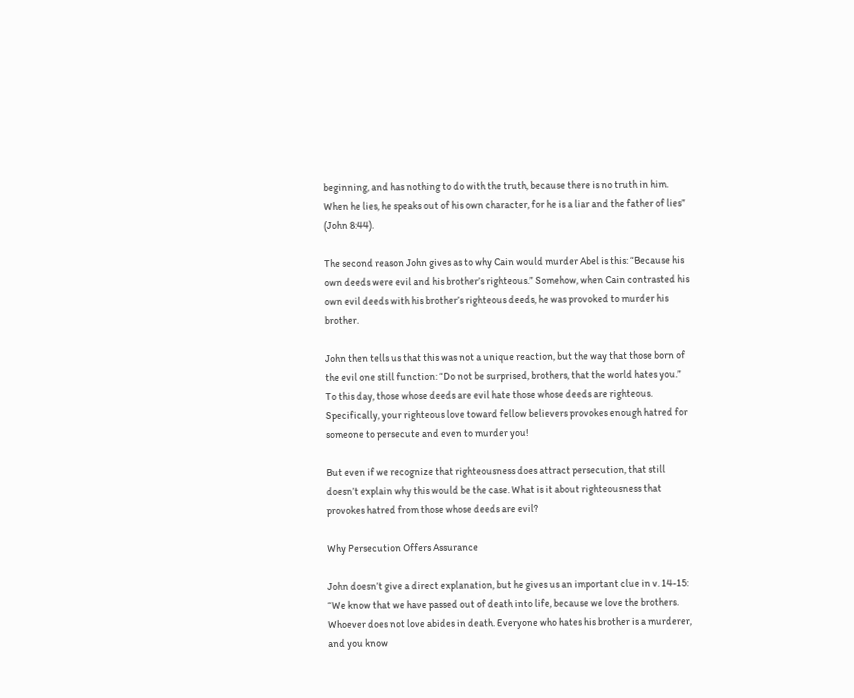beginning, and has nothing to do with the truth, because there is no truth in him. When he lies, he speaks out of his own character, for he is a liar and the father of lies” (John 8:44).

The second reason John gives as to why Cain would murder Abel is this: “Because his own deeds were evil and his brother’s righteous.” Somehow, when Cain contrasted his own evil deeds with his brother’s righteous deeds, he was provoked to murder his brother.

John then tells us that this was not a unique reaction, but the way that those born of the evil one still function: “Do not be surprised, brothers, that the world hates you.” To this day, those whose deeds are evil hate those whose deeds are righteous. Specifically, your righteous love toward fellow believers provokes enough hatred for someone to persecute and even to murder you!

But even if we recognize that righteousness does attract persecution, that still doesn’t explain why this would be the case. What is it about righteousness that provokes hatred from those whose deeds are evil?

Why Persecution Offers Assurance

John doesn’t give a direct explanation, but he gives us an important clue in v. 14-15: “We know that we have passed out of death into life, because we love the brothers. Whoever does not love abides in death. Everyone who hates his brother is a murderer, and you know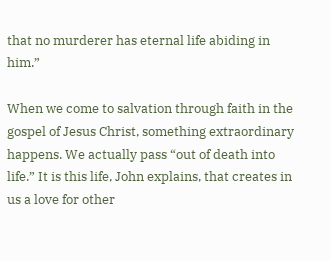that no murderer has eternal life abiding in him.”

When we come to salvation through faith in the gospel of Jesus Christ, something extraordinary happens. We actually pass “out of death into life.” It is this life, John explains, that creates in us a love for other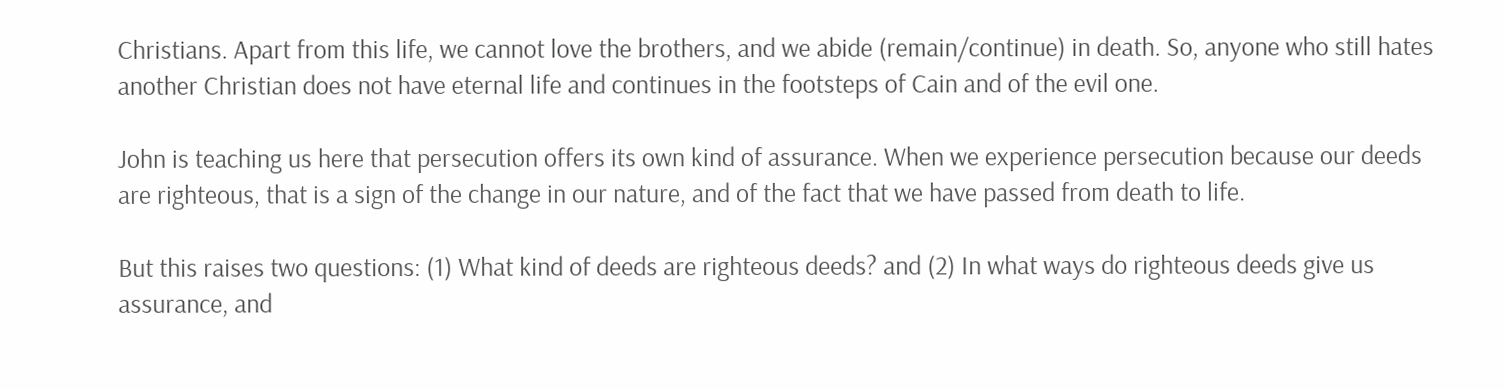Christians. Apart from this life, we cannot love the brothers, and we abide (remain/continue) in death. So, anyone who still hates another Christian does not have eternal life and continues in the footsteps of Cain and of the evil one.

John is teaching us here that persecution offers its own kind of assurance. When we experience persecution because our deeds are righteous, that is a sign of the change in our nature, and of the fact that we have passed from death to life.

But this raises two questions: (1) What kind of deeds are righteous deeds? and (2) In what ways do righteous deeds give us assurance, and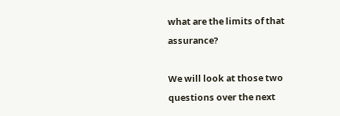what are the limits of that assurance?

We will look at those two questions over the next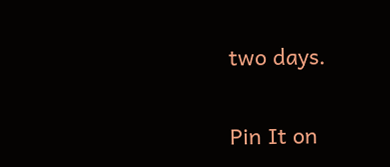two days.

Pin It on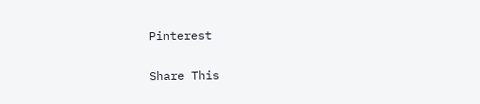Pinterest

Share This